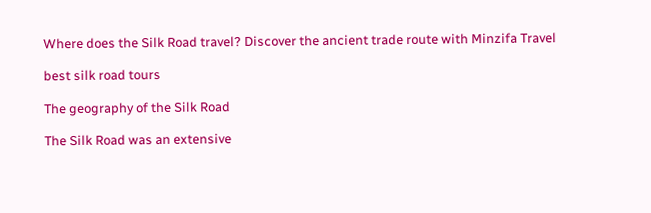Where does the Silk Road travel? Discover the ancient trade route with Minzifa Travel

best silk road tours

The geography of the Silk Road

The Silk Road was an extensive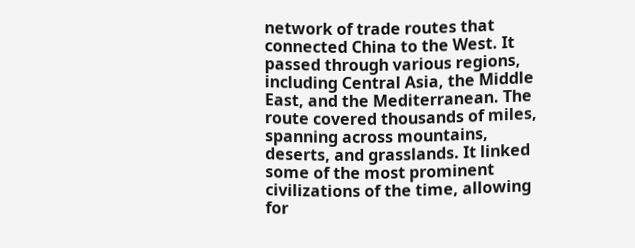network of trade routes that connected China to the West. It passed through various regions, including Central Asia, the Middle East, and the Mediterranean. The route covered thousands of miles, spanning across mountains, deserts, and grasslands. It linked some of the most prominent civilizations of the time, allowing for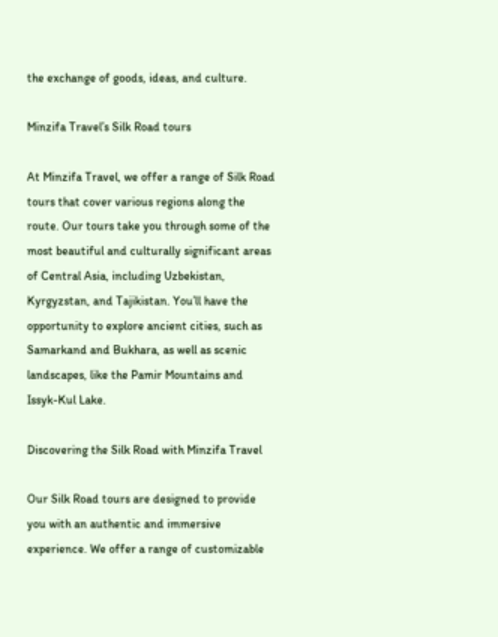the exchange of goods, ideas, and culture.

Minzifa Travel’s Silk Road tours

At Minzifa Travel, we offer a range of Silk Road tours that cover various regions along the route. Our tours take you through some of the most beautiful and culturally significant areas of Central Asia, including Uzbekistan, Kyrgyzstan, and Tajikistan. You’ll have the opportunity to explore ancient cities, such as Samarkand and Bukhara, as well as scenic landscapes, like the Pamir Mountains and Issyk-Kul Lake.

Discovering the Silk Road with Minzifa Travel

Our Silk Road tours are designed to provide you with an authentic and immersive experience. We offer a range of customizable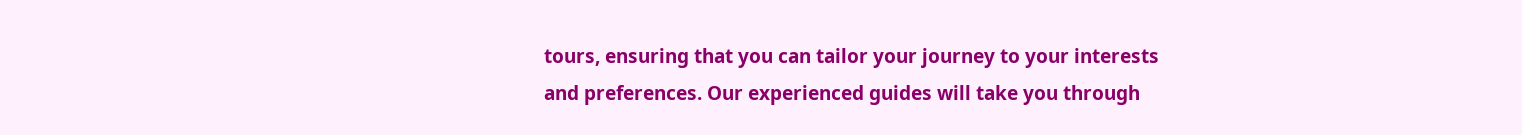tours, ensuring that you can tailor your journey to your interests and preferences. Our experienced guides will take you through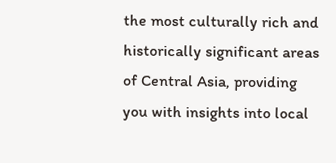the most culturally rich and historically significant areas of Central Asia, providing you with insights into local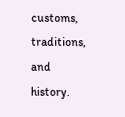customs, traditions, and history.